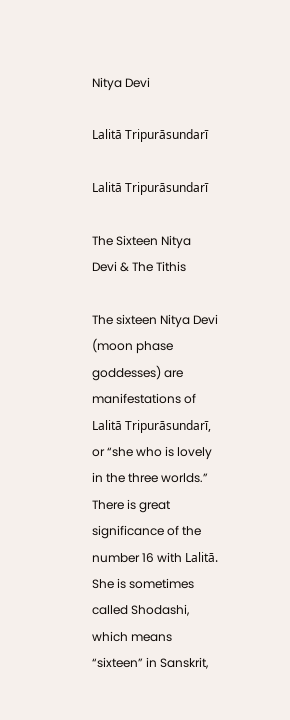Nitya Devi

Lalitā Tripurāsundarī

Lalitā Tripurāsundarī

The Sixteen Nitya Devi & The Tithis

The sixteen Nitya Devi (moon phase goddesses) are manifestations of Lalitā Tripurāsundarī, or “she who is lovely in the three worlds.” There is great significance of the number 16 with Lalitā. She is sometimes called Shodashi, which means “sixteen” in Sanskrit,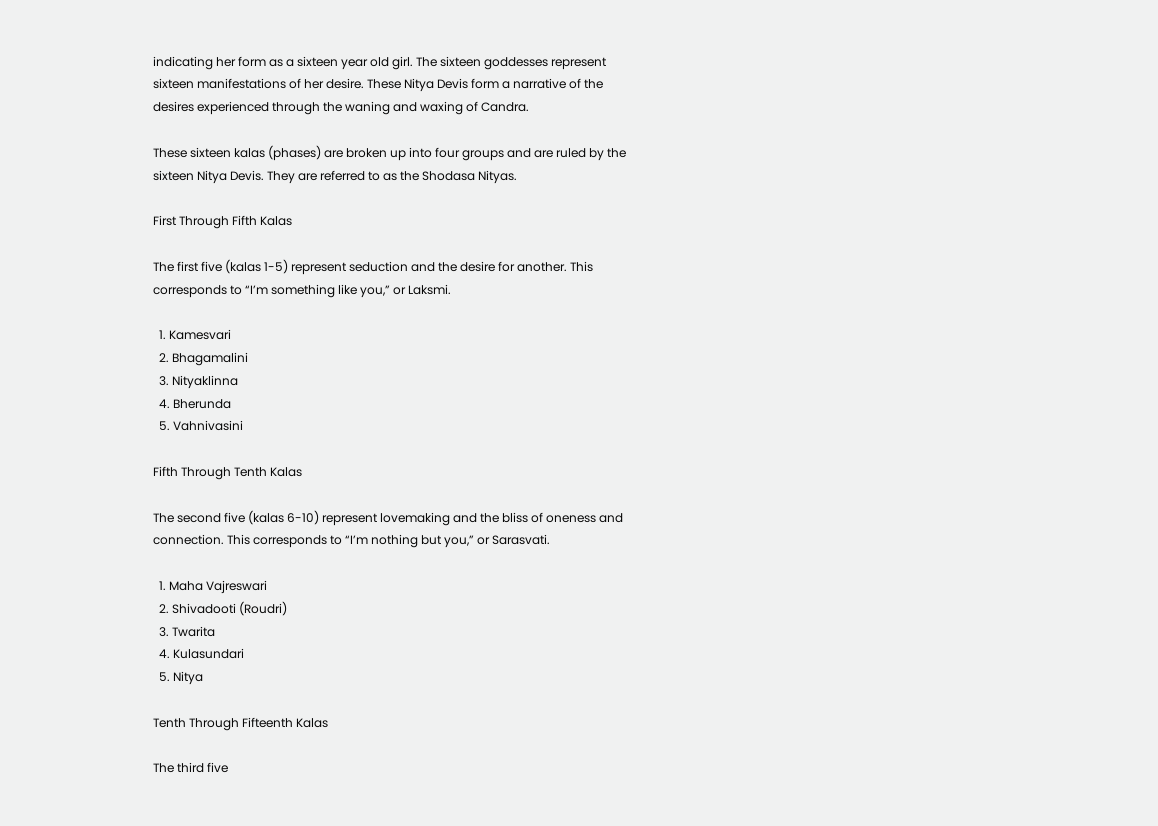indicating her form as a sixteen year old girl. The sixteen goddesses represent sixteen manifestations of her desire. These Nitya Devis form a narrative of the desires experienced through the waning and waxing of Candra.

These sixteen kalas (phases) are broken up into four groups and are ruled by the sixteen Nitya Devis. They are referred to as the Shodasa Nityas.

First Through Fifth Kalas

The first five (kalas 1-5) represent seduction and the desire for another. This corresponds to “I’m something like you,” or Laksmi.

  1. Kamesvari
  2. Bhagamalini
  3. Nityaklinna
  4. Bherunda
  5. Vahnivasini

Fifth Through Tenth Kalas

The second five (kalas 6-10) represent lovemaking and the bliss of oneness and connection. This corresponds to “I’m nothing but you,” or Sarasvati.

  1. Maha Vajreswari
  2. Shivadooti (Roudri)
  3. Twarita
  4. Kulasundari
  5. Nitya

Tenth Through Fifteenth Kalas

The third five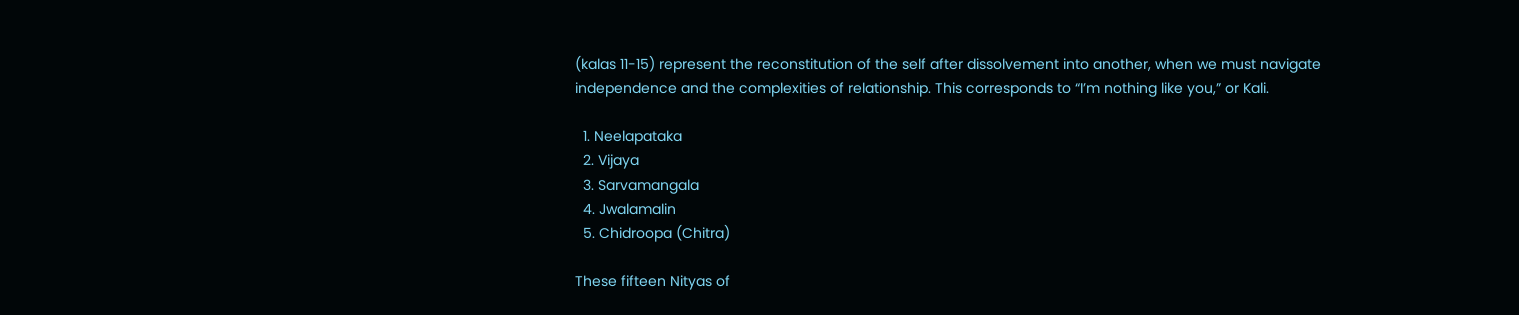(kalas 11-15) represent the reconstitution of the self after dissolvement into another, when we must navigate independence and the complexities of relationship. This corresponds to “I’m nothing like you,” or Kali.

  1. Neelapataka
  2. Vijaya
  3. Sarvamangala
  4. Jwalamalin
  5. Chidroopa (Chitra)

These fifteen Nityas of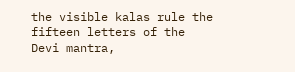the visible kalas rule the fifteen letters of the Devi mantra,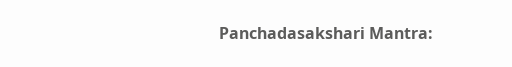Panchadasakshari Mantra: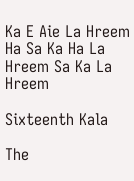Ka E Aie La Hreem Ha Sa Ka Ha La Hreem Sa Ka La Hreem

Sixteenth Kala

The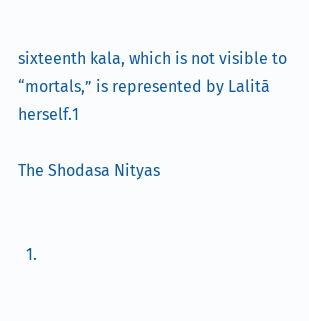sixteenth kala, which is not visible to “mortals,” is represented by Lalitā herself.1

The Shodasa Nityas


  1.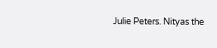Julie Peters. Nityas the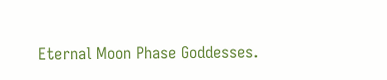Eternal Moon Phase Goddesses.